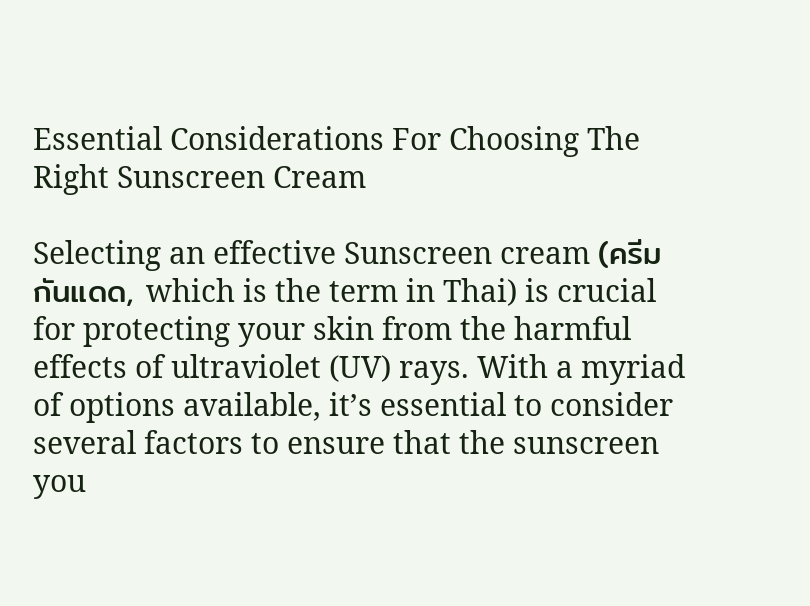Essential Considerations For Choosing The Right Sunscreen Cream

Selecting an effective Sunscreen cream (ครีม กันแดด, which is the term in Thai) is crucial for protecting your skin from the harmful effects of ultraviolet (UV) rays. With a myriad of options available, it’s essential to consider several factors to ensure that the sunscreen you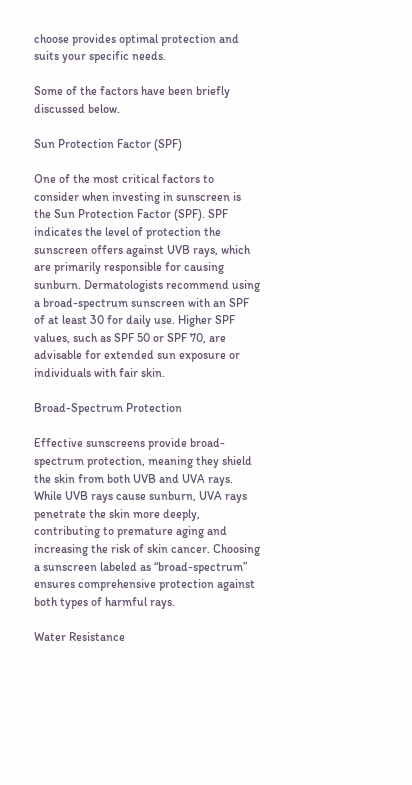choose provides optimal protection and suits your specific needs.

Some of the factors have been briefly discussed below.

Sun Protection Factor (SPF)

One of the most critical factors to consider when investing in sunscreen is the Sun Protection Factor (SPF). SPF indicates the level of protection the sunscreen offers against UVB rays, which are primarily responsible for causing sunburn. Dermatologists recommend using a broad-spectrum sunscreen with an SPF of at least 30 for daily use. Higher SPF values, such as SPF 50 or SPF 70, are advisable for extended sun exposure or individuals with fair skin.

Broad-Spectrum Protection

Effective sunscreens provide broad-spectrum protection, meaning they shield the skin from both UVB and UVA rays. While UVB rays cause sunburn, UVA rays penetrate the skin more deeply, contributing to premature aging and increasing the risk of skin cancer. Choosing a sunscreen labeled as “broad-spectrum” ensures comprehensive protection against both types of harmful rays.

Water Resistance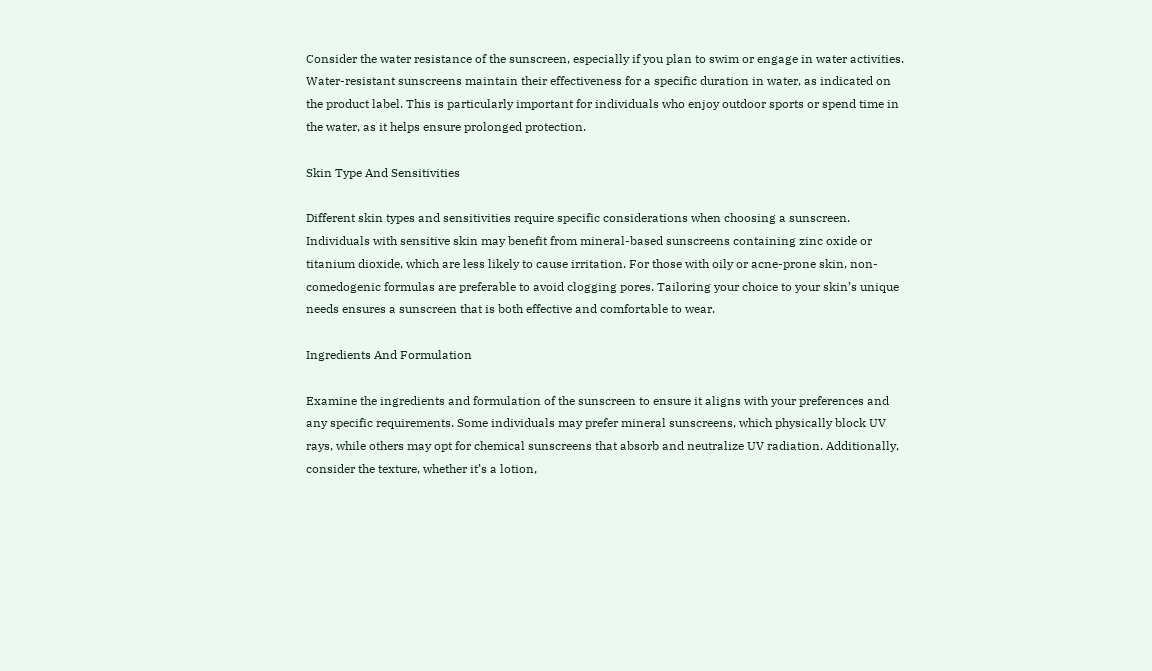Consider the water resistance of the sunscreen, especially if you plan to swim or engage in water activities. Water-resistant sunscreens maintain their effectiveness for a specific duration in water, as indicated on the product label. This is particularly important for individuals who enjoy outdoor sports or spend time in the water, as it helps ensure prolonged protection.

Skin Type And Sensitivities

Different skin types and sensitivities require specific considerations when choosing a sunscreen. Individuals with sensitive skin may benefit from mineral-based sunscreens containing zinc oxide or titanium dioxide, which are less likely to cause irritation. For those with oily or acne-prone skin, non-comedogenic formulas are preferable to avoid clogging pores. Tailoring your choice to your skin’s unique needs ensures a sunscreen that is both effective and comfortable to wear.

Ingredients And Formulation

Examine the ingredients and formulation of the sunscreen to ensure it aligns with your preferences and any specific requirements. Some individuals may prefer mineral sunscreens, which physically block UV rays, while others may opt for chemical sunscreens that absorb and neutralize UV radiation. Additionally, consider the texture, whether it’s a lotion,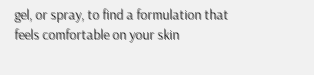gel, or spray, to find a formulation that feels comfortable on your skin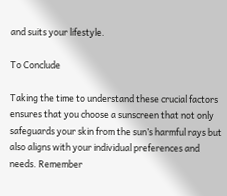and suits your lifestyle.

To Conclude

Taking the time to understand these crucial factors ensures that you choose a sunscreen that not only safeguards your skin from the sun’s harmful rays but also aligns with your individual preferences and needs. Remember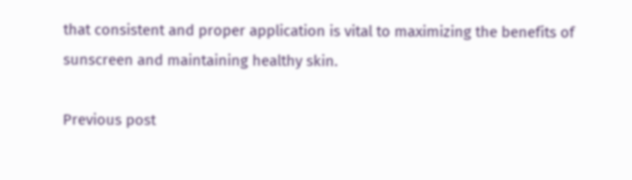that consistent and proper application is vital to maximizing the benefits of sunscreen and maintaining healthy skin.

Previous post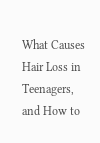What Causes Hair Loss in Teenagers, and How to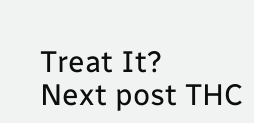Treat It?
Next post THC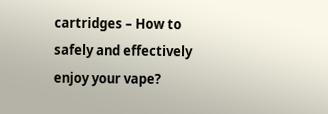cartridges – How to safely and effectively enjoy your vape?